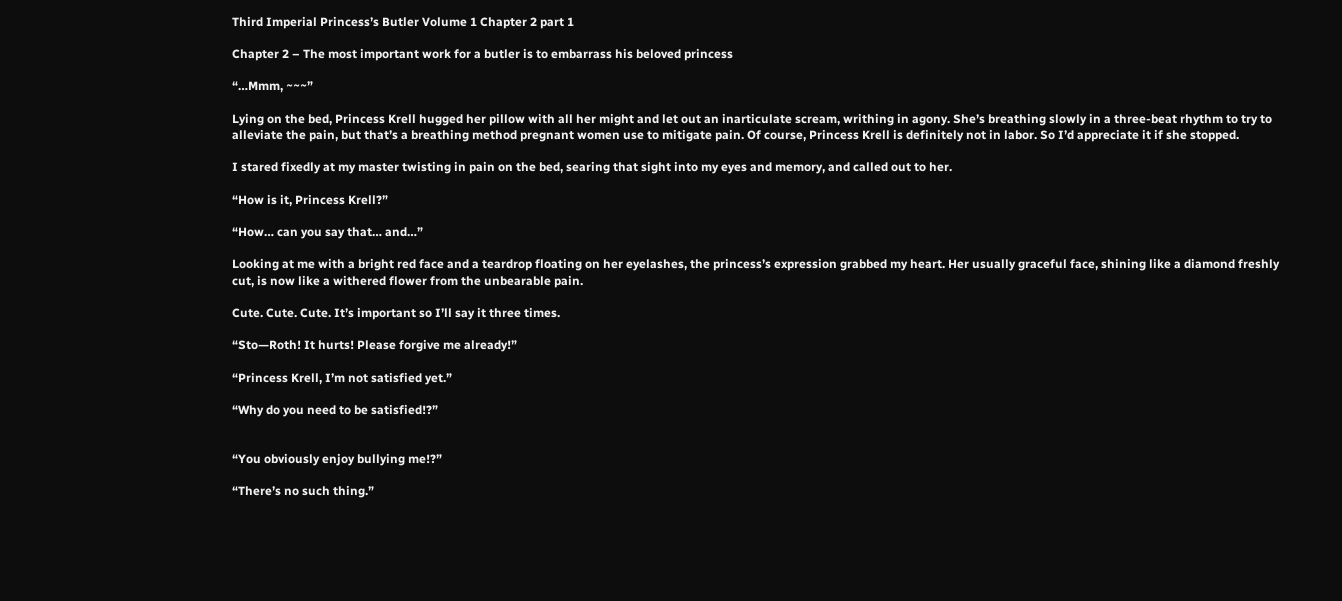Third Imperial Princess’s Butler Volume 1 Chapter 2 part 1

Chapter 2 – The most important work for a butler is to embarrass his beloved princess

“…Mmm, ~~~”

Lying on the bed, Princess Krell hugged her pillow with all her might and let out an inarticulate scream, writhing in agony. She’s breathing slowly in a three-beat rhythm to try to alleviate the pain, but that’s a breathing method pregnant women use to mitigate pain. Of course, Princess Krell is definitely not in labor. So I’d appreciate it if she stopped.

I stared fixedly at my master twisting in pain on the bed, searing that sight into my eyes and memory, and called out to her.

“How is it, Princess Krell?”

“How… can you say that… and…”

Looking at me with a bright red face and a teardrop floating on her eyelashes, the princess’s expression grabbed my heart. Her usually graceful face, shining like a diamond freshly cut, is now like a withered flower from the unbearable pain.

Cute. Cute. Cute. It’s important so I’ll say it three times.

“Sto—Roth! It hurts! Please forgive me already!”

“Princess Krell, I’m not satisfied yet.”

“Why do you need to be satisfied!?”


“You obviously enjoy bullying me!?”

“There’s no such thing.”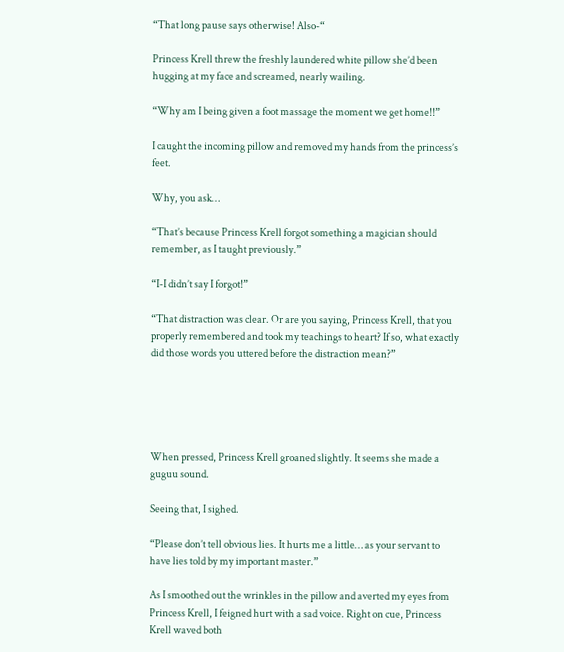“That long pause says otherwise! Also-“

Princess Krell threw the freshly laundered white pillow she’d been hugging at my face and screamed, nearly wailing.

“Why am I being given a foot massage the moment we get home!!”

I caught the incoming pillow and removed my hands from the princess’s feet.

Why, you ask…

“That’s because Princess Krell forgot something a magician should remember, as I taught previously.”

“I-I didn’t say I forgot!”

“That distraction was clear. Or are you saying, Princess Krell, that you properly remembered and took my teachings to heart? If so, what exactly did those words you uttered before the distraction mean?”





When pressed, Princess Krell groaned slightly. It seems she made a guguu sound.

Seeing that, I sighed.

“Please don’t tell obvious lies. It hurts me a little… as your servant to have lies told by my important master.”

As I smoothed out the wrinkles in the pillow and averted my eyes from Princess Krell, I feigned hurt with a sad voice. Right on cue, Princess Krell waved both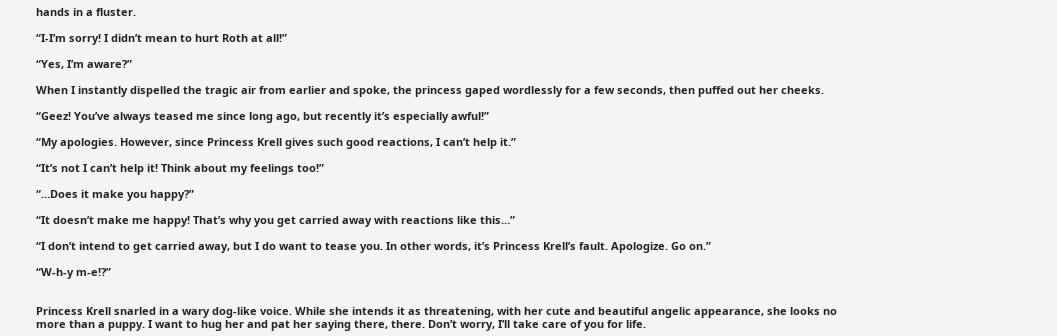hands in a fluster.

“I-I’m sorry! I didn’t mean to hurt Roth at all!”

“Yes, I’m aware?”

When I instantly dispelled the tragic air from earlier and spoke, the princess gaped wordlessly for a few seconds, then puffed out her cheeks.

“Geez! You’ve always teased me since long ago, but recently it’s especially awful!”

“My apologies. However, since Princess Krell gives such good reactions, I can’t help it.”

“It’s not I can’t help it! Think about my feelings too!”

“…Does it make you happy?”

“It doesn’t make me happy! That’s why you get carried away with reactions like this…”

“I don’t intend to get carried away, but I do want to tease you. In other words, it’s Princess Krell’s fault. Apologize. Go on.”

“W-h-y m-e!?”


Princess Krell snarled in a wary dog-like voice. While she intends it as threatening, with her cute and beautiful angelic appearance, she looks no more than a puppy. I want to hug her and pat her saying there, there. Don’t worry, I’ll take care of you for life.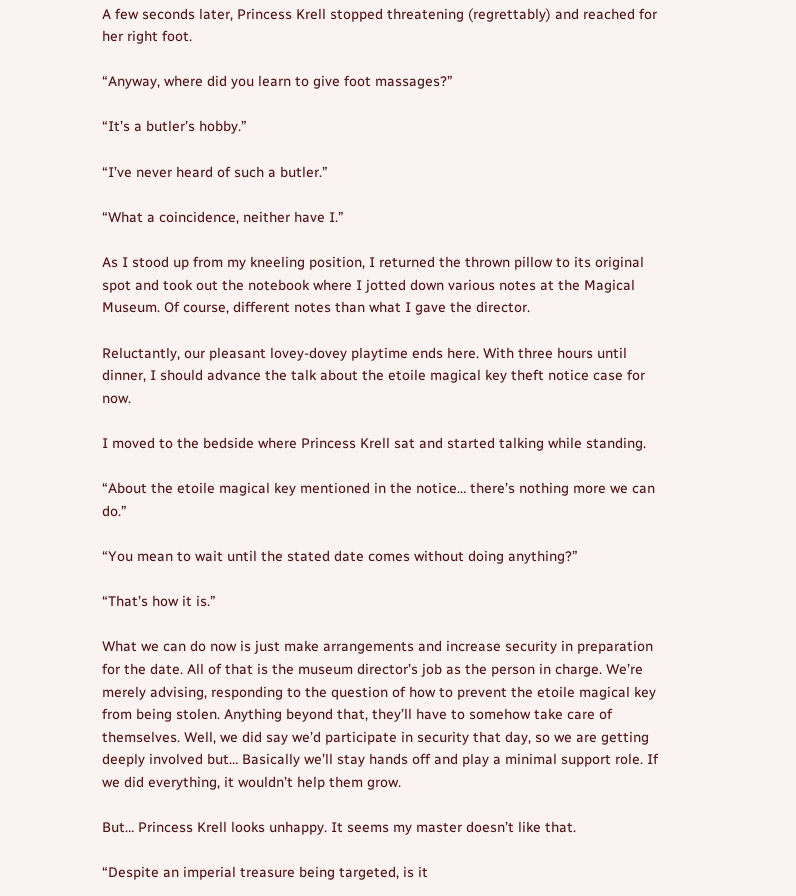A few seconds later, Princess Krell stopped threatening (regrettably) and reached for her right foot.

“Anyway, where did you learn to give foot massages?”

“It’s a butler’s hobby.”

“I’ve never heard of such a butler.”

“What a coincidence, neither have I.”

As I stood up from my kneeling position, I returned the thrown pillow to its original spot and took out the notebook where I jotted down various notes at the Magical Museum. Of course, different notes than what I gave the director.

Reluctantly, our pleasant lovey-dovey playtime ends here. With three hours until dinner, I should advance the talk about the etoile magical key theft notice case for now.

I moved to the bedside where Princess Krell sat and started talking while standing.

“About the etoile magical key mentioned in the notice… there’s nothing more we can do.”

“You mean to wait until the stated date comes without doing anything?”

“That’s how it is.”

What we can do now is just make arrangements and increase security in preparation for the date. All of that is the museum director’s job as the person in charge. We’re merely advising, responding to the question of how to prevent the etoile magical key from being stolen. Anything beyond that, they’ll have to somehow take care of themselves. Well, we did say we’d participate in security that day, so we are getting deeply involved but… Basically we’ll stay hands off and play a minimal support role. If we did everything, it wouldn’t help them grow.

But… Princess Krell looks unhappy. It seems my master doesn’t like that.

“Despite an imperial treasure being targeted, is it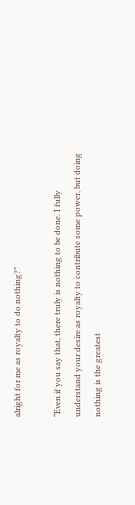alright for me as royalty to do nothing?”

“Even if you say that, there truly is nothing to be done. I fully understand your desire as royalty to contribute some power, but doing nothing is the greatest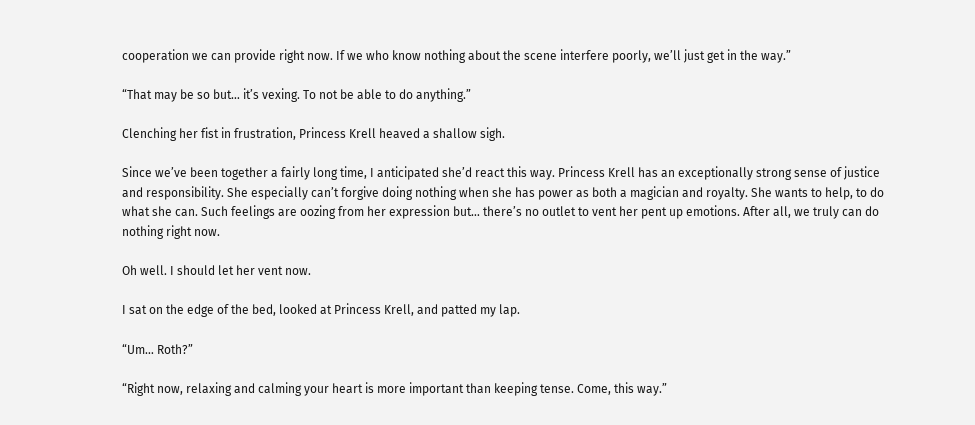cooperation we can provide right now. If we who know nothing about the scene interfere poorly, we’ll just get in the way.”

“That may be so but… it’s vexing. To not be able to do anything.”

Clenching her fist in frustration, Princess Krell heaved a shallow sigh.

Since we’ve been together a fairly long time, I anticipated she’d react this way. Princess Krell has an exceptionally strong sense of justice and responsibility. She especially can’t forgive doing nothing when she has power as both a magician and royalty. She wants to help, to do what she can. Such feelings are oozing from her expression but… there’s no outlet to vent her pent up emotions. After all, we truly can do nothing right now.

Oh well. I should let her vent now.

I sat on the edge of the bed, looked at Princess Krell, and patted my lap.

“Um… Roth?”

“Right now, relaxing and calming your heart is more important than keeping tense. Come, this way.”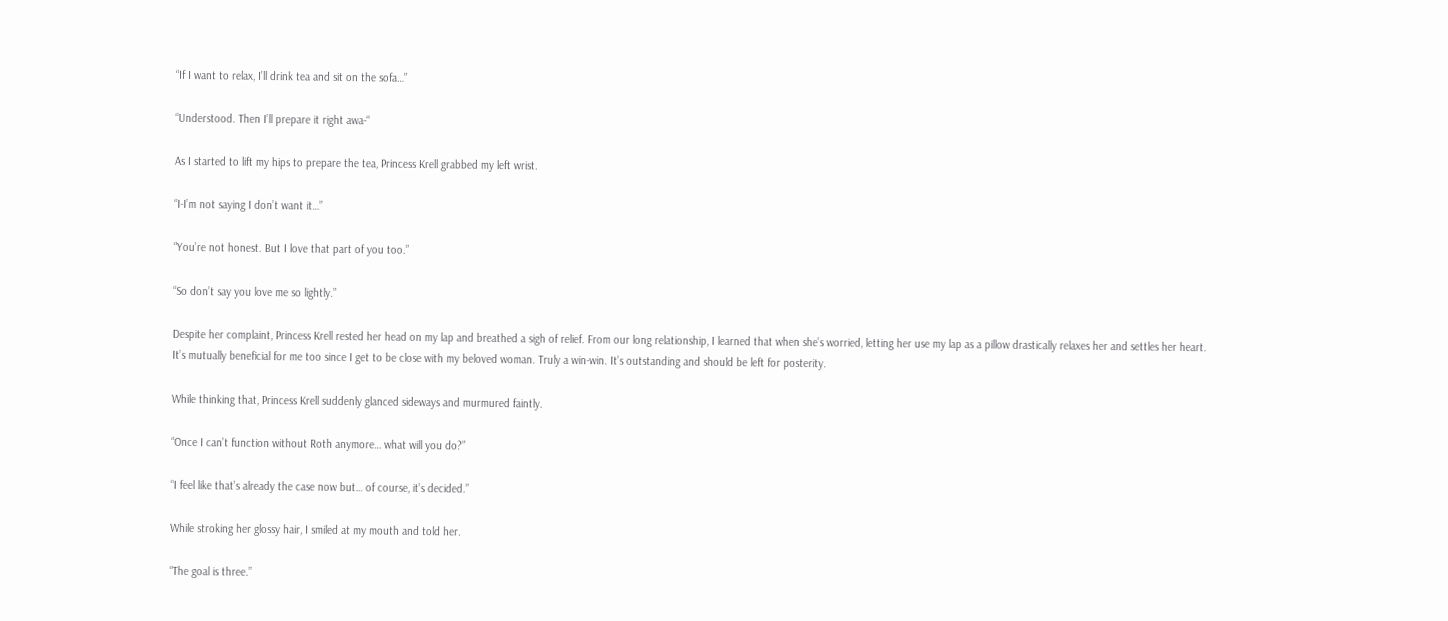“If I want to relax, I’ll drink tea and sit on the sofa…”

“Understood. Then I’ll prepare it right awa-“

As I started to lift my hips to prepare the tea, Princess Krell grabbed my left wrist.

“I-I’m not saying I don’t want it…”

“You’re not honest. But I love that part of you too.”

“So don’t say you love me so lightly.”

Despite her complaint, Princess Krell rested her head on my lap and breathed a sigh of relief. From our long relationship, I learned that when she’s worried, letting her use my lap as a pillow drastically relaxes her and settles her heart. It’s mutually beneficial for me too since I get to be close with my beloved woman. Truly a win-win. It’s outstanding and should be left for posterity.

While thinking that, Princess Krell suddenly glanced sideways and murmured faintly.

“Once I can’t function without Roth anymore… what will you do?”

“I feel like that’s already the case now but… of course, it’s decided.”

While stroking her glossy hair, I smiled at my mouth and told her.

“The goal is three.”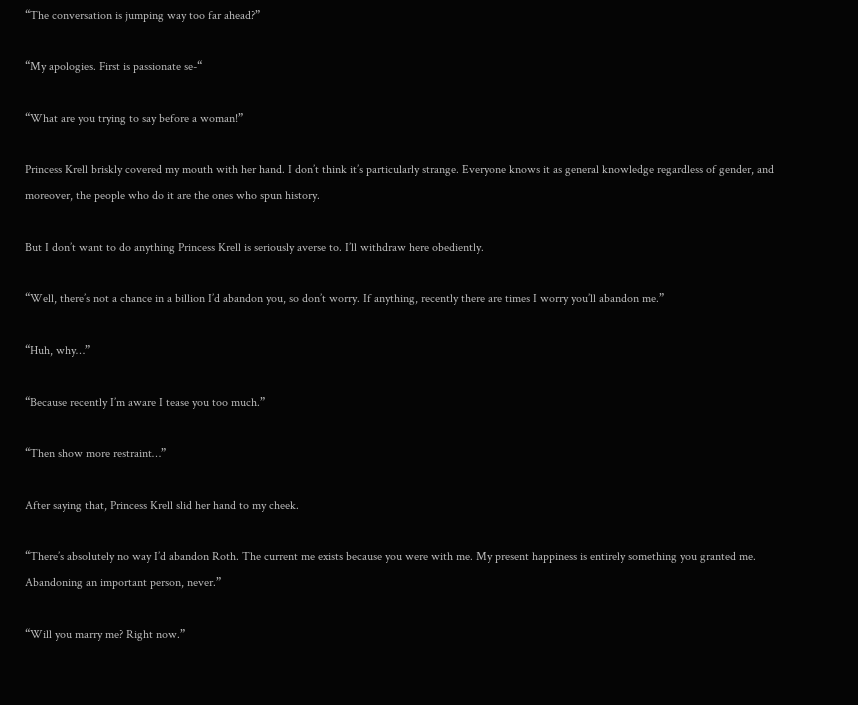“The conversation is jumping way too far ahead?”

“My apologies. First is passionate se-“

“What are you trying to say before a woman!”

Princess Krell briskly covered my mouth with her hand. I don’t think it’s particularly strange. Everyone knows it as general knowledge regardless of gender, and moreover, the people who do it are the ones who spun history.

But I don’t want to do anything Princess Krell is seriously averse to. I’ll withdraw here obediently.

“Well, there’s not a chance in a billion I’d abandon you, so don’t worry. If anything, recently there are times I worry you’ll abandon me.”

“Huh, why…”

“Because recently I’m aware I tease you too much.”

“Then show more restraint…”

After saying that, Princess Krell slid her hand to my cheek.

“There’s absolutely no way I’d abandon Roth. The current me exists because you were with me. My present happiness is entirely something you granted me. Abandoning an important person, never.”

“Will you marry me? Right now.”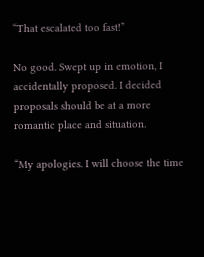“That escalated too fast!”

No good. Swept up in emotion, I accidentally proposed. I decided proposals should be at a more romantic place and situation.

“My apologies. I will choose the time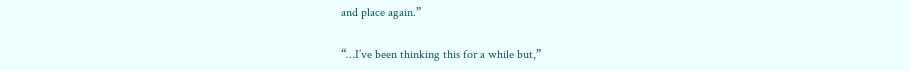and place again.”

“…I’ve been thinking this for a while but,”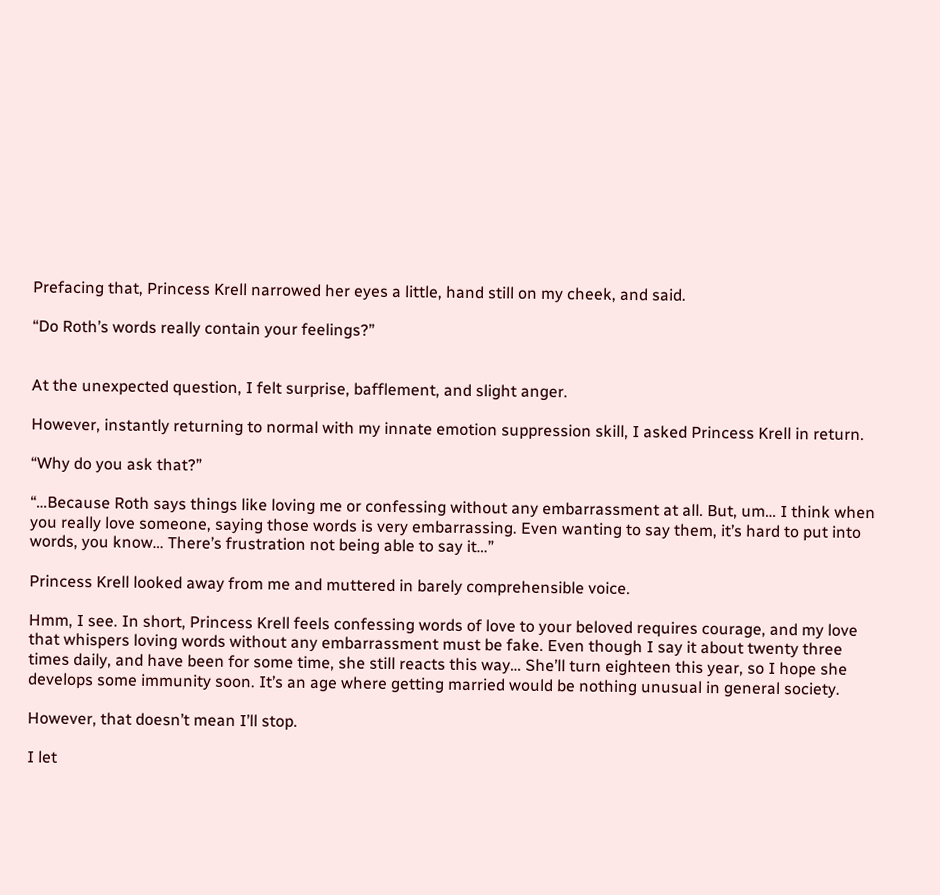Prefacing that, Princess Krell narrowed her eyes a little, hand still on my cheek, and said.

“Do Roth’s words really contain your feelings?”


At the unexpected question, I felt surprise, bafflement, and slight anger.

However, instantly returning to normal with my innate emotion suppression skill, I asked Princess Krell in return.

“Why do you ask that?”

“…Because Roth says things like loving me or confessing without any embarrassment at all. But, um… I think when you really love someone, saying those words is very embarrassing. Even wanting to say them, it’s hard to put into words, you know… There’s frustration not being able to say it…”

Princess Krell looked away from me and muttered in barely comprehensible voice.

Hmm, I see. In short, Princess Krell feels confessing words of love to your beloved requires courage, and my love that whispers loving words without any embarrassment must be fake. Even though I say it about twenty three times daily, and have been for some time, she still reacts this way… She’ll turn eighteen this year, so I hope she develops some immunity soon. It’s an age where getting married would be nothing unusual in general society.

However, that doesn’t mean I’ll stop.

I let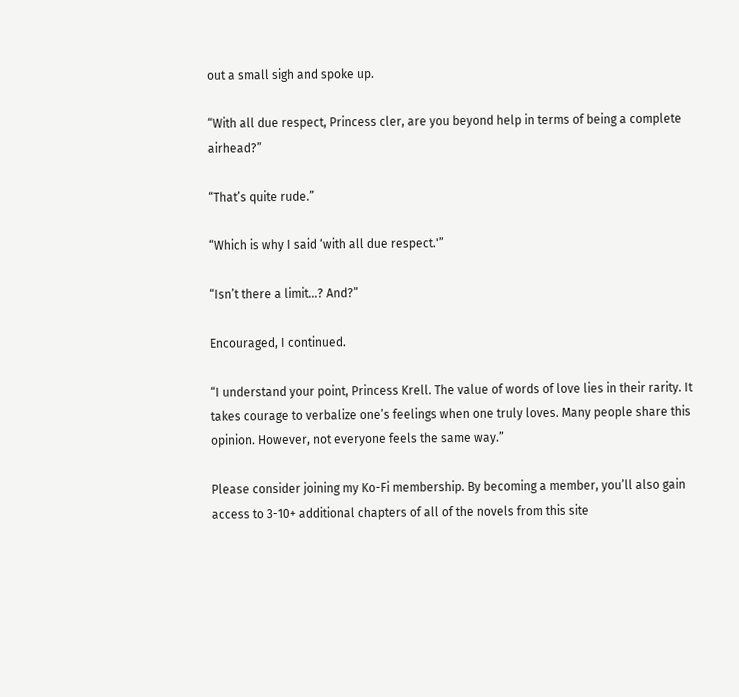out a small sigh and spoke up.

“With all due respect, Princess cler, are you beyond help in terms of being a complete airhead?”

“That’s quite rude.”

“Which is why I said ‘with all due respect.'”

“Isn’t there a limit…? And?”

Encouraged, I continued.

“I understand your point, Princess Krell. The value of words of love lies in their rarity. It takes courage to verbalize one’s feelings when one truly loves. Many people share this opinion. However, not everyone feels the same way.”

Please consider joining my Ko-Fi membership. By becoming a member, you’ll also gain access to 3-10+ additional chapters of all of the novels from this site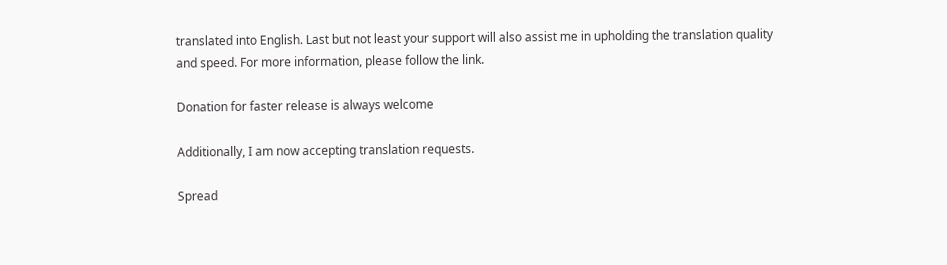translated into English. Last but not least your support will also assist me in upholding the translation quality and speed. For more information, please follow the link.

Donation for faster release is always welcome

Additionally, I am now accepting translation requests.

Spread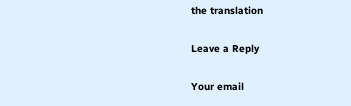the translation

Leave a Reply

Your email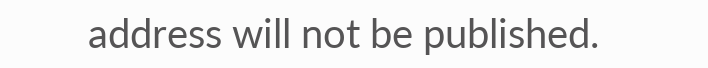address will not be published.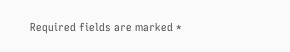Required fields are marked *